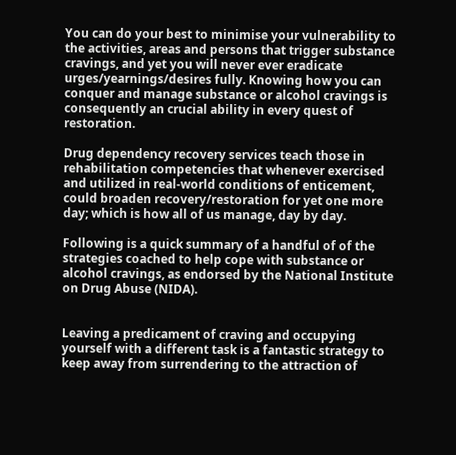You can do your best to minimise your vulnerability to the activities, areas and persons that trigger substance cravings, and yet you will never ever eradicate urges/yearnings/desires fully. Knowing how you can conquer and manage substance or alcohol cravings is consequently an crucial ability in every quest of restoration.

Drug dependency recovery services teach those in rehabilitation competencies that whenever exercised and utilized in real-world conditions of enticement, could broaden recovery/restoration for yet one more day; which is how all of us manage, day by day.

Following is a quick summary of a handful of of the strategies coached to help cope with substance or alcohol cravings, as endorsed by the National Institute on Drug Abuse (NIDA).


Leaving a predicament of craving and occupying yourself with a different task is a fantastic strategy to keep away from surrendering to the attraction of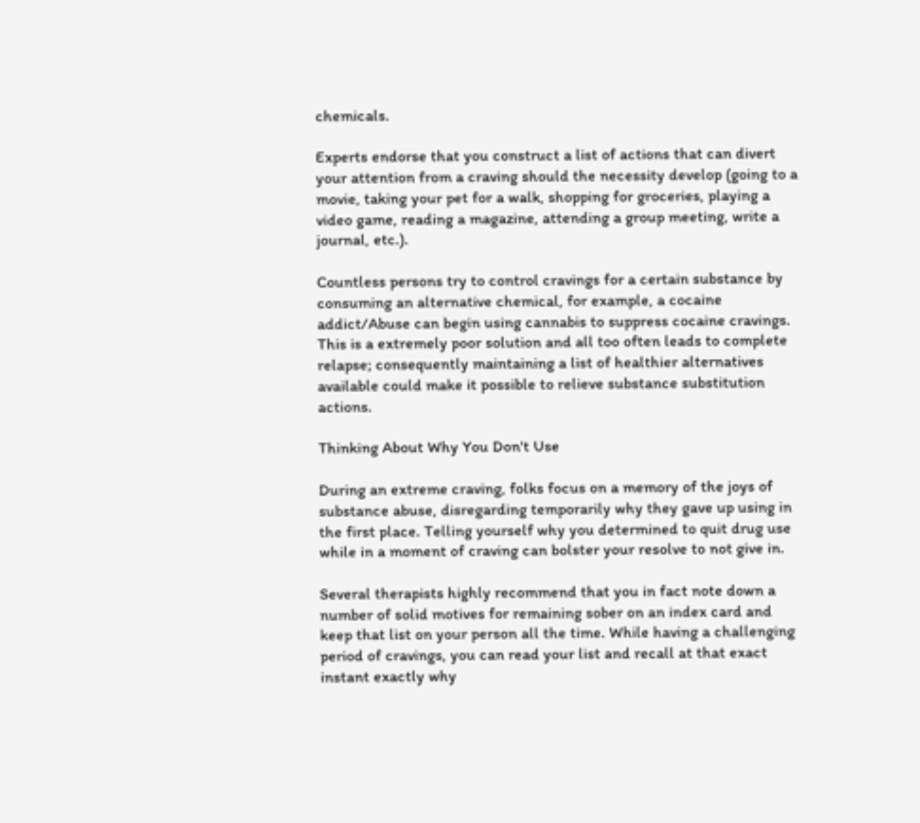chemicals.

Experts endorse that you construct a list of actions that can divert your attention from a craving should the necessity develop (going to a movie, taking your pet for a walk, shopping for groceries, playing a video game, reading a magazine, attending a group meeting, write a journal, etc.).

Countless persons try to control cravings for a certain substance by consuming an alternative chemical, for example, a cocaine addict/Abuse can begin using cannabis to suppress cocaine cravings. This is a extremely poor solution and all too often leads to complete relapse; consequently maintaining a list of healthier alternatives available could make it possible to relieve substance substitution actions.

Thinking About Why You Don't Use

During an extreme craving, folks focus on a memory of the joys of substance abuse, disregarding temporarily why they gave up using in the first place. Telling yourself why you determined to quit drug use while in a moment of craving can bolster your resolve to not give in.

Several therapists highly recommend that you in fact note down a number of solid motives for remaining sober on an index card and keep that list on your person all the time. While having a challenging period of cravings, you can read your list and recall at that exact instant exactly why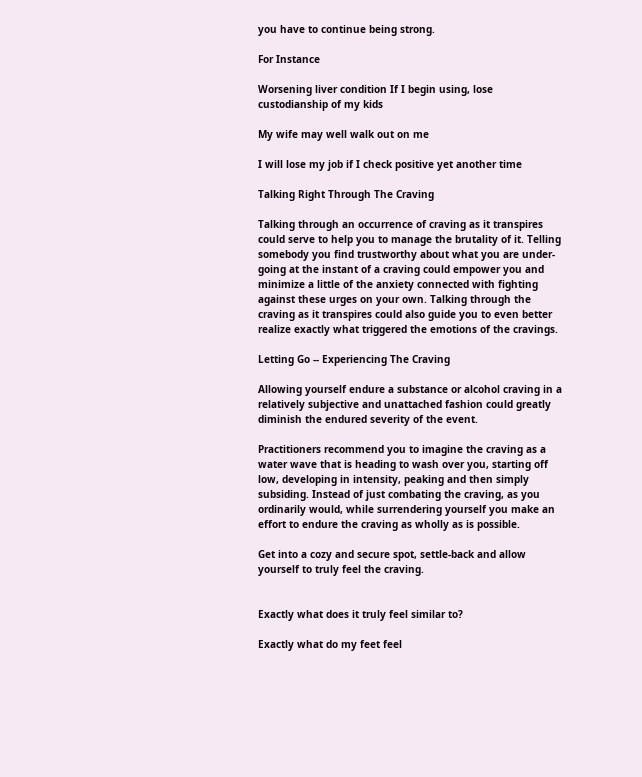you have to continue being strong.

For Instance

Worsening liver condition If I begin using, lose custodianship of my kids

My wife may well walk out on me

I will lose my job if I check positive yet another time

Talking Right Through The Craving

Talking through an occurrence of craving as it transpires could serve to help you to manage the brutality of it. Telling somebody you find trustworthy about what you are under-going at the instant of a craving could empower you and minimize a little of the anxiety connected with fighting against these urges on your own. Talking through the craving as it transpires could also guide you to even better realize exactly what triggered the emotions of the cravings.

Letting Go -- Experiencing The Craving

Allowing yourself endure a substance or alcohol craving in a relatively subjective and unattached fashion could greatly diminish the endured severity of the event.

Practitioners recommend you to imagine the craving as a water wave that is heading to wash over you, starting off low, developing in intensity, peaking and then simply subsiding. Instead of just combating the craving, as you ordinarily would, while surrendering yourself you make an effort to endure the craving as wholly as is possible.

Get into a cozy and secure spot, settle-back and allow yourself to truly feel the craving.


Exactly what does it truly feel similar to?

Exactly what do my feet feel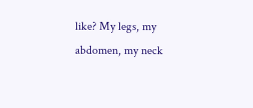like? My legs, my abdomen, my neck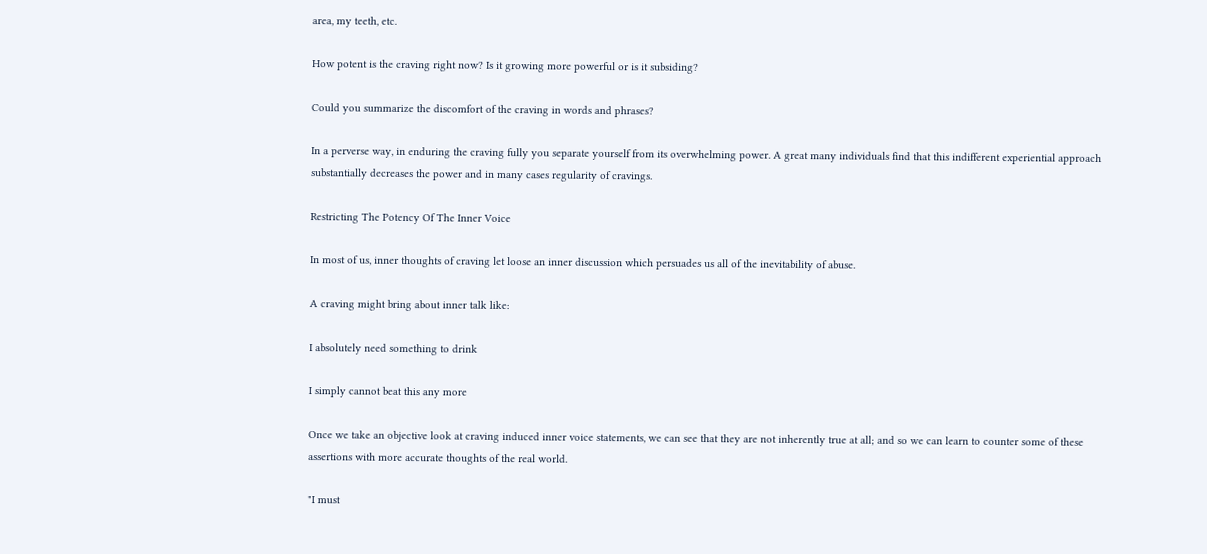area, my teeth, etc.

How potent is the craving right now? Is it growing more powerful or is it subsiding?

Could you summarize the discomfort of the craving in words and phrases?

In a perverse way, in enduring the craving fully you separate yourself from its overwhelming power. A great many individuals find that this indifferent experiential approach substantially decreases the power and in many cases regularity of cravings.

Restricting The Potency Of The Inner Voice

In most of us, inner thoughts of craving let loose an inner discussion which persuades us all of the inevitability of abuse.

A craving might bring about inner talk like:

I absolutely need something to drink

I simply cannot beat this any more

Once we take an objective look at craving induced inner voice statements, we can see that they are not inherently true at all; and so we can learn to counter some of these assertions with more accurate thoughts of the real world.

"I must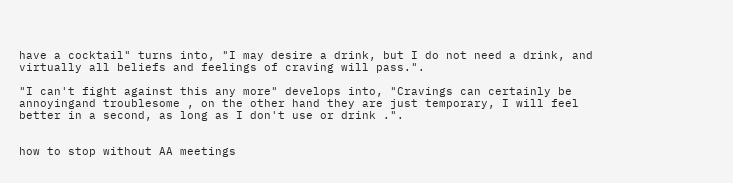have a cocktail" turns into, "I may desire a drink, but I do not need a drink, and virtually all beliefs and feelings of craving will pass.".

"I can't fight against this any more" develops into, "Cravings can certainly be annoyingand troublesome , on the other hand they are just temporary, I will feel better in a second, as long as I don't use or drink .".


how to stop without AA meetings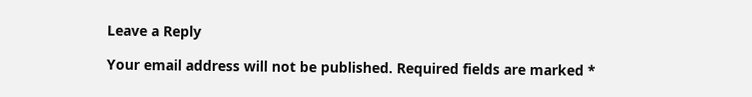Leave a Reply

Your email address will not be published. Required fields are marked *